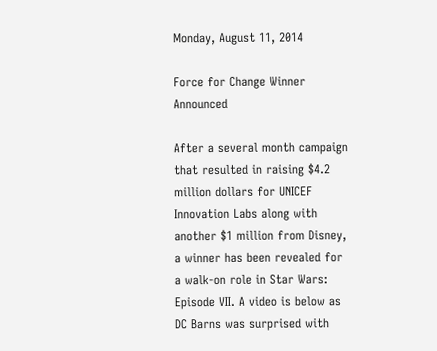Monday, August 11, 2014

Force for Change Winner Announced

After a several month campaign that resulted in raising $4.2 million dollars for UNICEF Innovation Labs along with another $1 million from Disney, a winner has been revealed for a walk-on role in Star Wars: Episode VII. A video is below as DC Barns was surprised with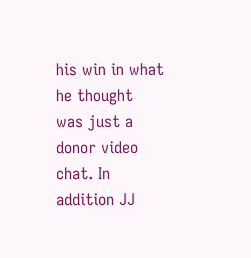his win in what he thought was just a donor video chat. In addition JJ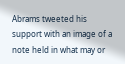Abrams tweeted his support with an image of a note held in what may or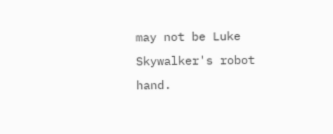may not be Luke Skywalker's robot hand.